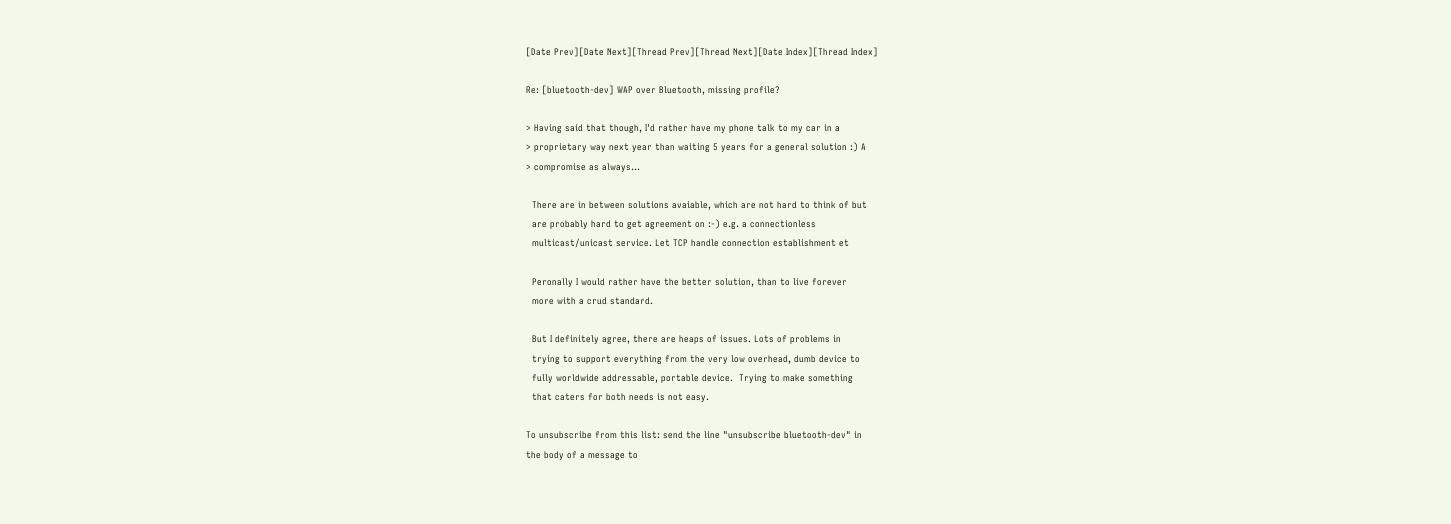[Date Prev][Date Next][Thread Prev][Thread Next][Date Index][Thread Index]

Re: [bluetooth-dev] WAP over Bluetooth, missing profile?

> Having said that though, I'd rather have my phone talk to my car in a
> proprietary way next year than waiting 5 years for a general solution :) A
> compromise as always...

  There are in between solutions avaiable, which are not hard to think of but
  are probably hard to get agreement on :-) e.g. a connectionless
  multicast/unicast service. Let TCP handle connection establishment et

  Peronally I would rather have the better solution, than to live forever
  more with a crud standard.

  But I definitely agree, there are heaps of issues. Lots of problems in
  trying to support everything from the very low overhead, dumb device to
  fully worldwide addressable, portable device.  Trying to make something
  that caters for both needs is not easy.

To unsubscribe from this list: send the line "unsubscribe bluetooth-dev" in
the body of a message to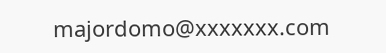majordomo@xxxxxxx.com